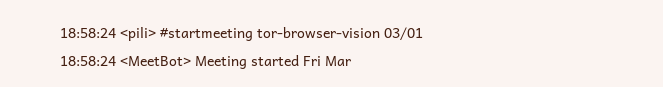18:58:24 <pili> #startmeeting tor-browser-vision 03/01
18:58:24 <MeetBot> Meeting started Fri Mar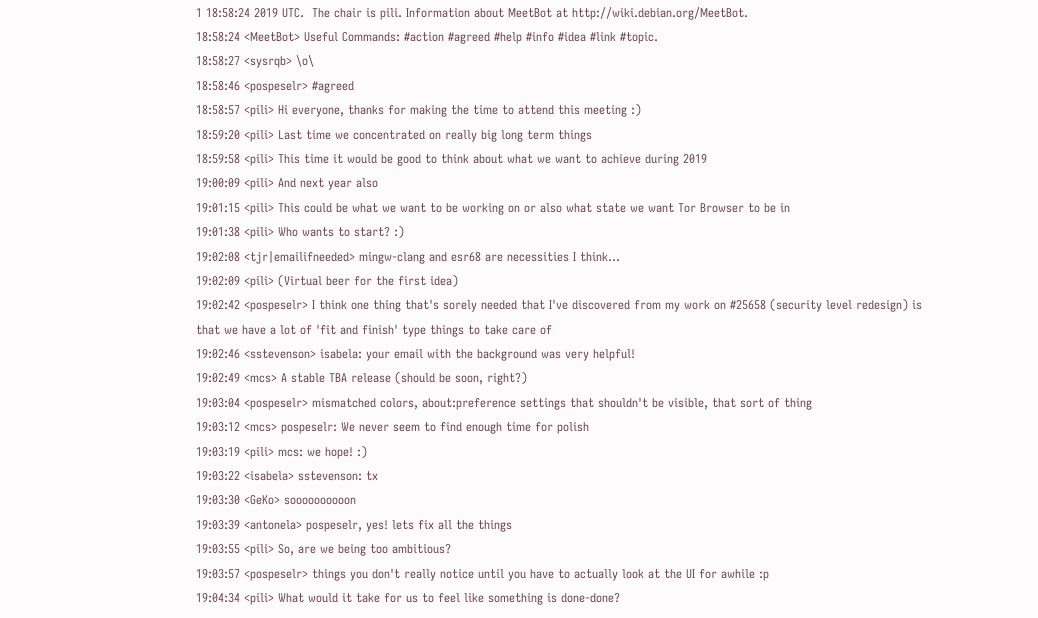1 18:58:24 2019 UTC.  The chair is pili. Information about MeetBot at http://wiki.debian.org/MeetBot.
18:58:24 <MeetBot> Useful Commands: #action #agreed #help #info #idea #link #topic.
18:58:27 <sysrqb> \o\
18:58:46 <pospeselr> #agreed
18:58:57 <pili> Hi everyone, thanks for making the time to attend this meeting :)
18:59:20 <pili> Last time we concentrated on really big long term things
18:59:58 <pili> This time it would be good to think about what we want to achieve during 2019
19:00:09 <pili> And next year also
19:01:15 <pili> This could be what we want to be working on or also what state we want Tor Browser to be in
19:01:38 <pili> Who wants to start? :)
19:02:08 <tjr|emailifneeded> mingw-clang and esr68 are necessities I think...
19:02:09 <pili> (Virtual beer for the first idea)
19:02:42 <pospeselr> I think one thing that's sorely needed that I've discovered from my work on #25658 (security level redesign) is that we have a lot of 'fit and finish' type things to take care of
19:02:46 <sstevenson> isabela: your email with the background was very helpful!
19:02:49 <mcs> A stable TBA release (should be soon, right?)
19:03:04 <pospeselr> mismatched colors, about:preference settings that shouldn't be visible, that sort of thing
19:03:12 <mcs> pospeselr: We never seem to find enough time for polish
19:03:19 <pili> mcs: we hope! :)
19:03:22 <isabela> sstevenson: tx
19:03:30 <GeKo> soooooooooon
19:03:39 <antonela> pospeselr, yes! lets fix all the things
19:03:55 <pili> So, are we being too ambitious?
19:03:57 <pospeselr> things you don't really notice until you have to actually look at the UI for awhile :p
19:04:34 <pili> What would it take for us to feel like something is done-done?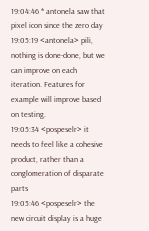19:04:46 * antonela saw that pixel icon since the zero day
19:05:19 <antonela> pili, nothing is done-done, but we can improve on each iteration. Features for example will improve based on testing.
19:05:34 <pospeselr> it needs to feel like a cohesive product, rather than a conglomeration of disparate parts
19:05:46 <pospeselr> the new circuit display is a huge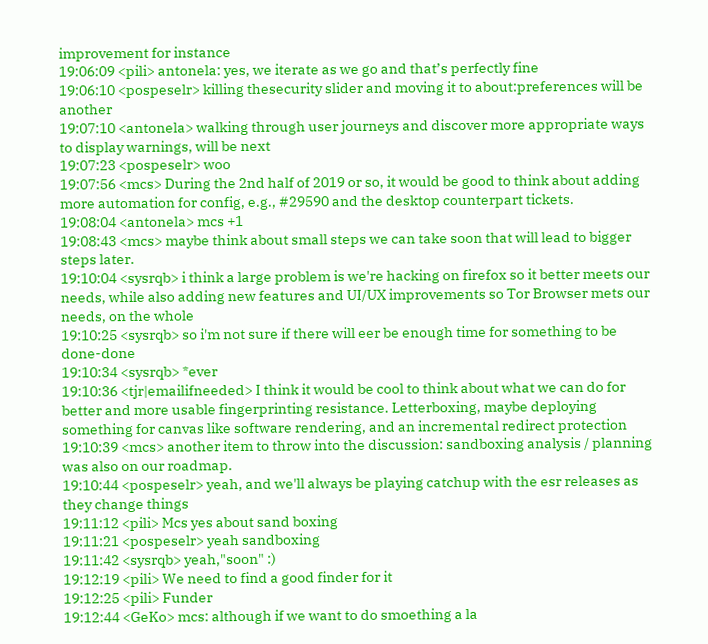improvement for instance
19:06:09 <pili> antonela: yes, we iterate as we go and that’s perfectly fine
19:06:10 <pospeselr> killing thesecurity slider and moving it to about:preferences will be another
19:07:10 <antonela> walking through user journeys and discover more appropriate ways to display warnings, will be next
19:07:23 <pospeselr> woo
19:07:56 <mcs> During the 2nd half of 2019 or so, it would be good to think about adding more automation for config, e.g., #29590 and the desktop counterpart tickets.
19:08:04 <antonela> mcs +1
19:08:43 <mcs> maybe think about small steps we can take soon that will lead to bigger steps later.
19:10:04 <sysrqb> i think a large problem is we're hacking on firefox so it better meets our needs, while also adding new features and UI/UX improvements so Tor Browser mets our needs, on the whole
19:10:25 <sysrqb> so i'm not sure if there will eer be enough time for something to be done-done
19:10:34 <sysrqb> *ever
19:10:36 <tjr|emailifneeded> I think it would be cool to think about what we can do for better and more usable fingerprinting resistance. Letterboxing, maybe deploying something for canvas like software rendering, and an incremental redirect protection
19:10:39 <mcs> another item to throw into the discussion: sandboxing analysis / planning was also on our roadmap.
19:10:44 <pospeselr> yeah, and we'll always be playing catchup with the esr releases as they change things
19:11:12 <pili> Mcs yes about sand boxing
19:11:21 <pospeselr> yeah sandboxing
19:11:42 <sysrqb> yeah,"soon" :)
19:12:19 <pili> We need to find a good finder for it
19:12:25 <pili> Funder
19:12:44 <GeKo> mcs: although if we want to do smoething a la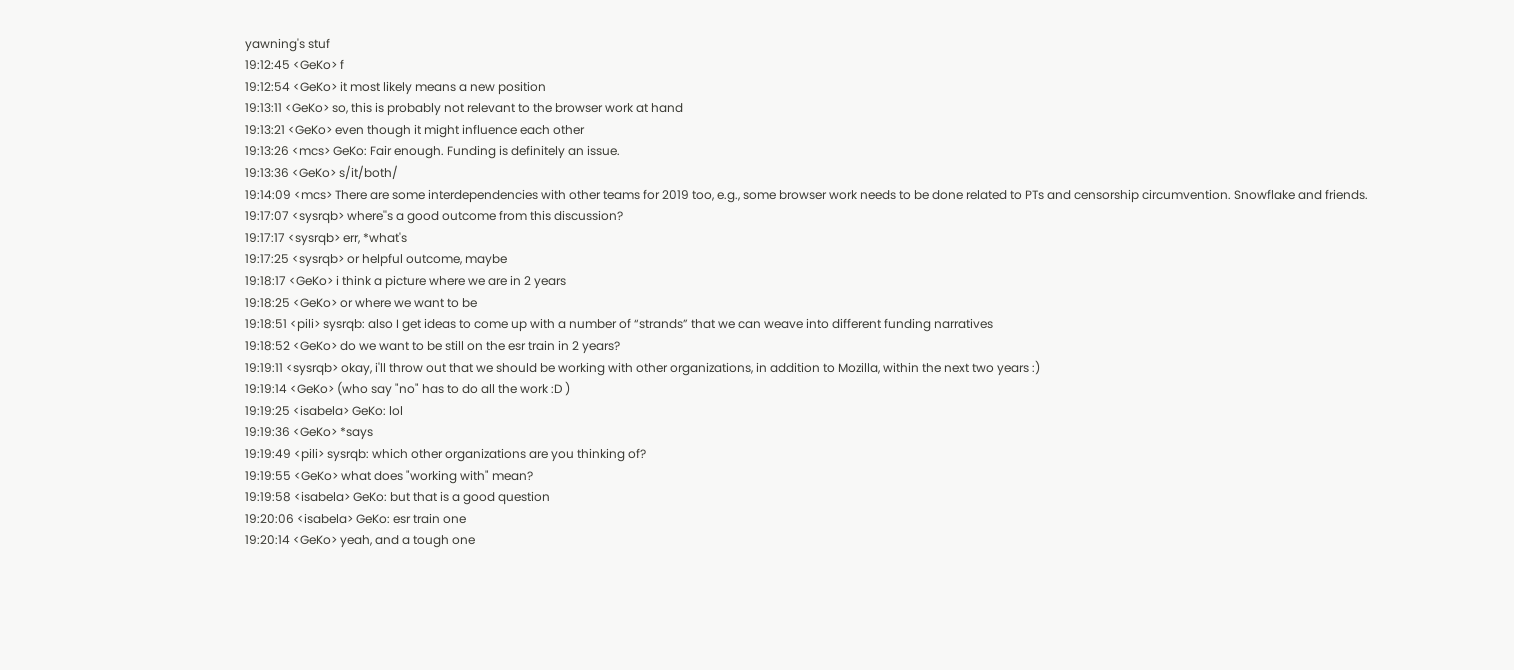yawning's stuf
19:12:45 <GeKo> f
19:12:54 <GeKo> it most likely means a new position
19:13:11 <GeKo> so, this is probably not relevant to the browser work at hand
19:13:21 <GeKo> even though it might influence each other
19:13:26 <mcs> GeKo: Fair enough. Funding is definitely an issue.
19:13:36 <GeKo> s/it/both/
19:14:09 <mcs> There are some interdependencies with other teams for 2019 too, e.g., some browser work needs to be done related to PTs and censorship circumvention. Snowflake and friends.
19:17:07 <sysrqb> where''s a good outcome from this discussion?
19:17:17 <sysrqb> err, *what's
19:17:25 <sysrqb> or helpful outcome, maybe
19:18:17 <GeKo> i think a picture where we are in 2 years
19:18:25 <GeKo> or where we want to be
19:18:51 <pili> sysrqb: also I get ideas to come up with a number of “strands” that we can weave into different funding narratives
19:18:52 <GeKo> do we want to be still on the esr train in 2 years?
19:19:11 <sysrqb> okay, i'll throw out that we should be working with other organizations, in addition to Mozilla, within the next two years :)
19:19:14 <GeKo> (who say "no" has to do all the work :D )
19:19:25 <isabela> GeKo: lol
19:19:36 <GeKo> *says
19:19:49 <pili> sysrqb: which other organizations are you thinking of?
19:19:55 <GeKo> what does "working with" mean?
19:19:58 <isabela> GeKo: but that is a good question
19:20:06 <isabela> GeKo: esr train one
19:20:14 <GeKo> yeah, and a tough one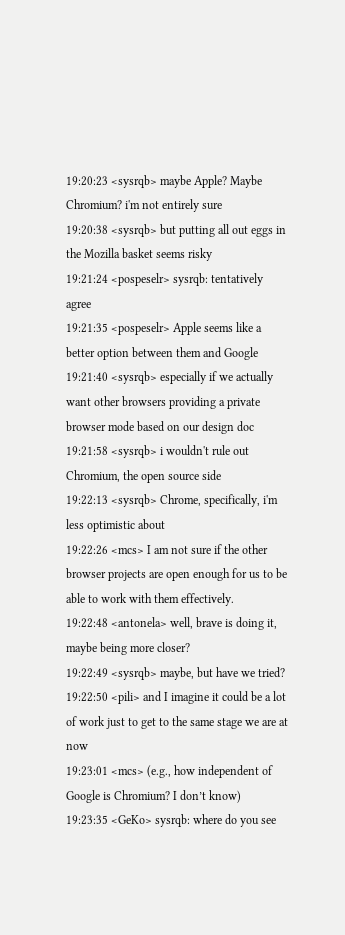19:20:23 <sysrqb> maybe Apple? Maybe Chromium? i'm not entirely sure
19:20:38 <sysrqb> but putting all out eggs in the Mozilla basket seems risky
19:21:24 <pospeselr> sysrqb: tentatively agree
19:21:35 <pospeselr> Apple seems like a better option between them and Google
19:21:40 <sysrqb> especially if we actually want other browsers providing a private browser mode based on our design doc
19:21:58 <sysrqb> i wouldn't rule out Chromium, the open source side
19:22:13 <sysrqb> Chrome, specifically, i'm less optimistic about
19:22:26 <mcs> I am not sure if the other browser projects are open enough for us to be able to work with them effectively.
19:22:48 <antonela> well, brave is doing it, maybe being more closer?
19:22:49 <sysrqb> maybe, but have we tried?
19:22:50 <pili> and I imagine it could be a lot of work just to get to the same stage we are at now
19:23:01 <mcs> (e.g., how independent of Google is Chromium? I don’t know)
19:23:35 <GeKo> sysrqb: where do you see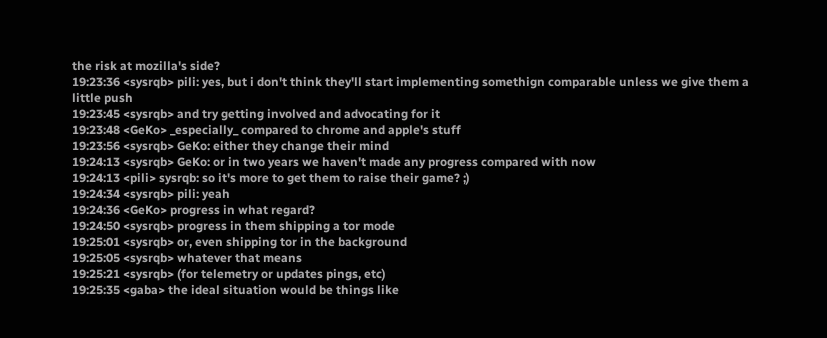the risk at mozilla's side?
19:23:36 <sysrqb> pili: yes, but i don't think they'll start implementing somethign comparable unless we give them a little push
19:23:45 <sysrqb> and try getting involved and advocating for it
19:23:48 <GeKo> _especially_ compared to chrome and apple's stuff
19:23:56 <sysrqb> GeKo: either they change their mind
19:24:13 <sysrqb> GeKo: or in two years we haven't made any progress compared with now
19:24:13 <pili> sysrqb: so it's more to get them to raise their game? ;)
19:24:34 <sysrqb> pili: yeah
19:24:36 <GeKo> progress in what regard?
19:24:50 <sysrqb> progress in them shipping a tor mode
19:25:01 <sysrqb> or, even shipping tor in the background
19:25:05 <sysrqb> whatever that means
19:25:21 <sysrqb> (for telemetry or updates pings, etc)
19:25:35 <gaba> the ideal situation would be things like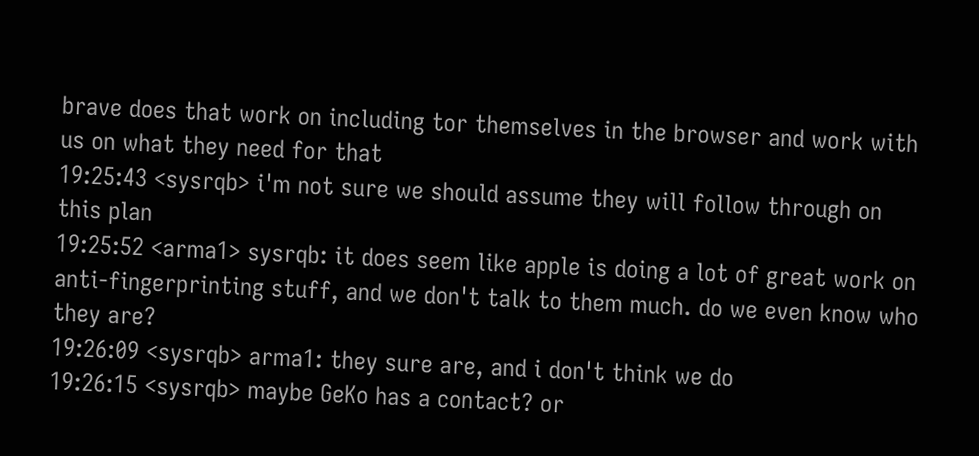brave does that work on including tor themselves in the browser and work with us on what they need for that
19:25:43 <sysrqb> i'm not sure we should assume they will follow through on this plan
19:25:52 <arma1> sysrqb: it does seem like apple is doing a lot of great work on anti-fingerprinting stuff, and we don't talk to them much. do we even know who they are?
19:26:09 <sysrqb> arma1: they sure are, and i don't think we do
19:26:15 <sysrqb> maybe GeKo has a contact? or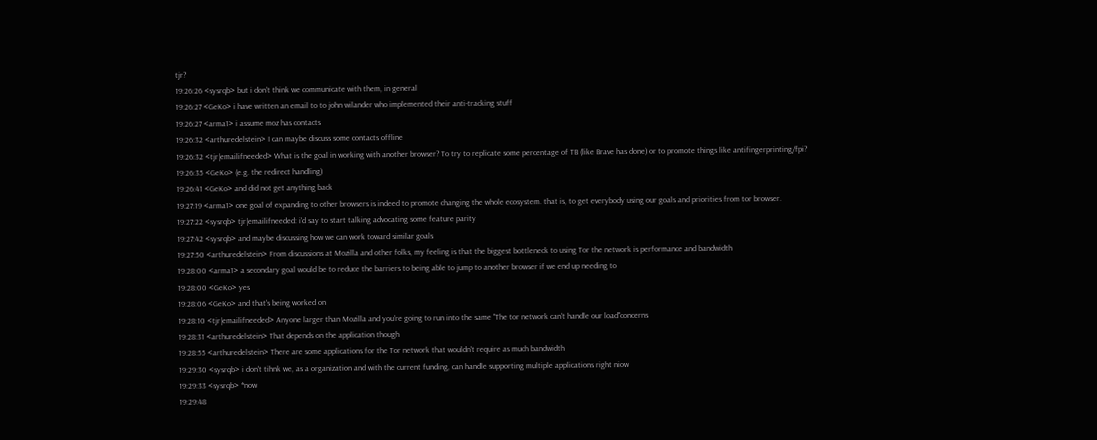tjr?
19:26:26 <sysrqb> but i don't think we communicate with them, in general
19:26:27 <GeKo> i have written an email to to john wilander who implemented their anti-tracking stuff
19:26:27 <arma1> i assume moz has contacts
19:26:32 <arthuredelstein> I can maybe discuss some contacts offline
19:26:32 <tjr|emailifneeded> What is the goal in working with another browser? To try to replicate some percentage of TB (like Brave has done) or to promote things like antifingerprinting/fpi?
19:26:35 <GeKo> (e.g. the redirect handling)
19:26:41 <GeKo> and did not get anything back
19:27:19 <arma1> one goal of expanding to other browsers is indeed to promote changing the whole ecosystem. that is, to get everybody using our goals and priorities from tor browser.
19:27:22 <sysrqb> tjr|emailifneeded: i'd say to start talking advocating some feature parity
19:27:42 <sysrqb> and maybe discussing how we can work toward similar goals
19:27:50 <arthuredelstein> From discussions at Mozilla and other folks, my feeling is that the biggest bottleneck to using Tor the network is performance and bandwidth
19:28:00 <arma1> a secondary goal would be to reduce the barriers to being able to jump to another browser if we end up needing to
19:28:00 <GeKo> yes
19:28:06 <GeKo> and that's being worked on
19:28:10 <tjr|emailifneeded> Anyone larger than Mozilla and you're going to run into the same "The tor network can't handle our load"concerns
19:28:31 <arthuredelstein> That depends on the application though
19:28:55 <arthuredelstein> There are some applications for the Tor network that wouldn't require as much bandwidth
19:29:30 <sysrqb> i don't tihnk we, as a organization and with the current funding, can handle supporting multiple applications right niow
19:29:33 <sysrqb> *now
19:29:48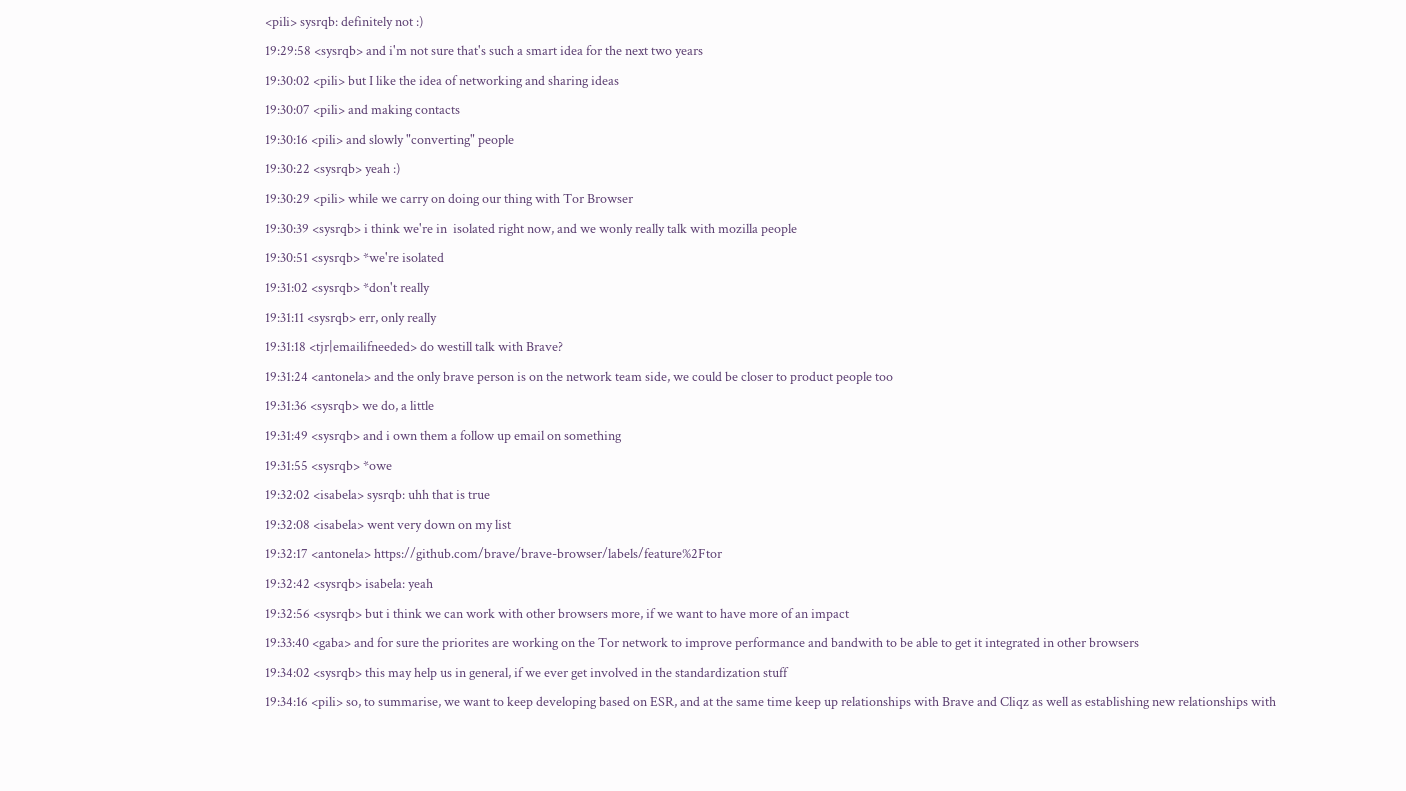<pili> sysrqb: definitely not :)
19:29:58 <sysrqb> and i'm not sure that's such a smart idea for the next two years
19:30:02 <pili> but I like the idea of networking and sharing ideas
19:30:07 <pili> and making contacts
19:30:16 <pili> and slowly "converting" people
19:30:22 <sysrqb> yeah :)
19:30:29 <pili> while we carry on doing our thing with Tor Browser
19:30:39 <sysrqb> i think we're in  isolated right now, and we wonly really talk with mozilla people
19:30:51 <sysrqb> *we're isolated
19:31:02 <sysrqb> *don't really
19:31:11 <sysrqb> err, only really
19:31:18 <tjr|emailifneeded> do westill talk with Brave?
19:31:24 <antonela> and the only brave person is on the network team side, we could be closer to product people too
19:31:36 <sysrqb> we do, a little
19:31:49 <sysrqb> and i own them a follow up email on something
19:31:55 <sysrqb> *owe
19:32:02 <isabela> sysrqb: uhh that is true
19:32:08 <isabela> went very down on my list
19:32:17 <antonela> https://github.com/brave/brave-browser/labels/feature%2Ftor
19:32:42 <sysrqb> isabela: yeah
19:32:56 <sysrqb> but i think we can work with other browsers more, if we want to have more of an impact
19:33:40 <gaba> and for sure the priorites are working on the Tor network to improve performance and bandwith to be able to get it integrated in other browsers
19:34:02 <sysrqb> this may help us in general, if we ever get involved in the standardization stuff
19:34:16 <pili> so, to summarise, we want to keep developing based on ESR, and at the same time keep up relationships with Brave and Cliqz as well as establishing new relationships with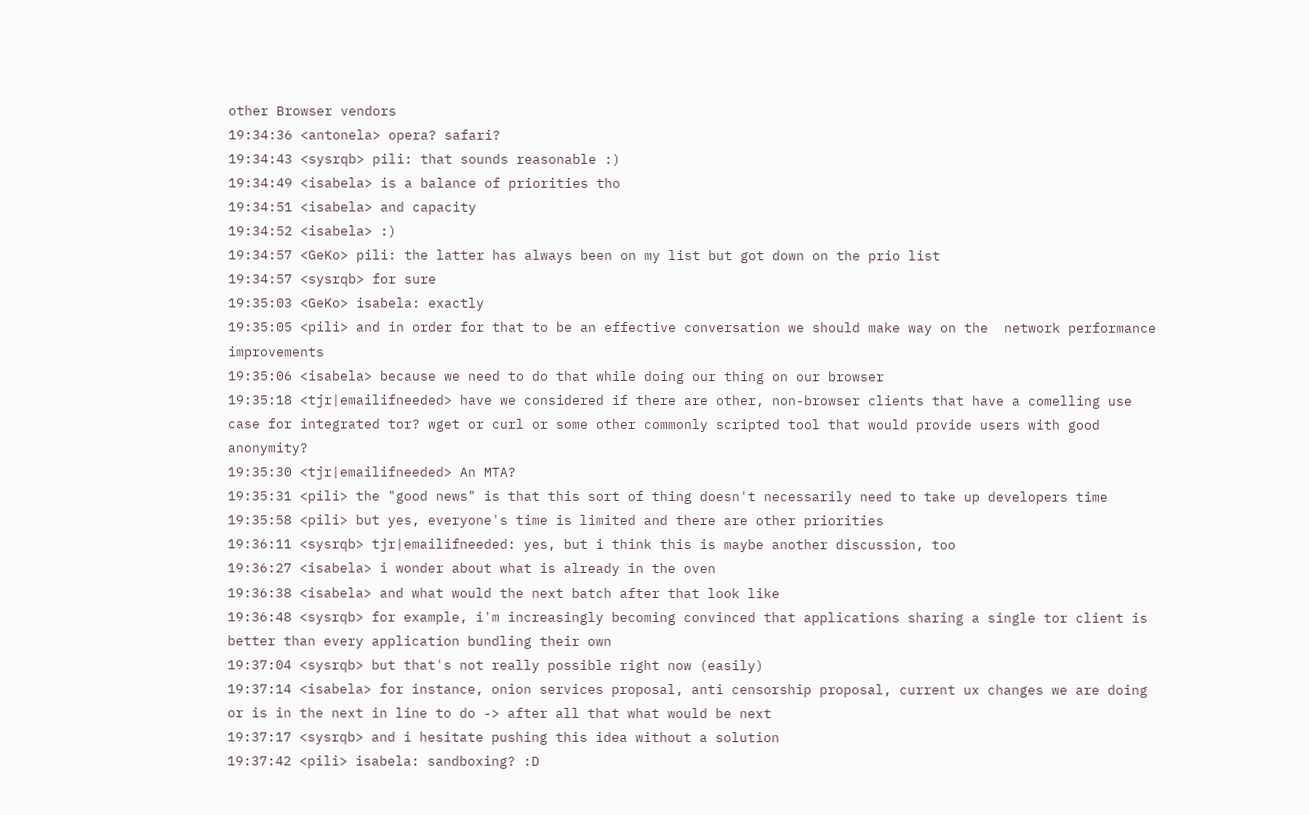other Browser vendors
19:34:36 <antonela> opera? safari?
19:34:43 <sysrqb> pili: that sounds reasonable :)
19:34:49 <isabela> is a balance of priorities tho
19:34:51 <isabela> and capacity
19:34:52 <isabela> :)
19:34:57 <GeKo> pili: the latter has always been on my list but got down on the prio list
19:34:57 <sysrqb> for sure
19:35:03 <GeKo> isabela: exactly
19:35:05 <pili> and in order for that to be an effective conversation we should make way on the  network performance improvements
19:35:06 <isabela> because we need to do that while doing our thing on our browser
19:35:18 <tjr|emailifneeded> have we considered if there are other, non-browser clients that have a comelling use case for integrated tor? wget or curl or some other commonly scripted tool that would provide users with good anonymity?
19:35:30 <tjr|emailifneeded> An MTA?
19:35:31 <pili> the "good news" is that this sort of thing doesn't necessarily need to take up developers time
19:35:58 <pili> but yes, everyone's time is limited and there are other priorities
19:36:11 <sysrqb> tjr|emailifneeded: yes, but i think this is maybe another discussion, too
19:36:27 <isabela> i wonder about what is already in the oven
19:36:38 <isabela> and what would the next batch after that look like
19:36:48 <sysrqb> for example, i'm increasingly becoming convinced that applications sharing a single tor client is better than every application bundling their own
19:37:04 <sysrqb> but that's not really possible right now (easily)
19:37:14 <isabela> for instance, onion services proposal, anti censorship proposal, current ux changes we are doing or is in the next in line to do -> after all that what would be next
19:37:17 <sysrqb> and i hesitate pushing this idea without a solution
19:37:42 <pili> isabela: sandboxing? :D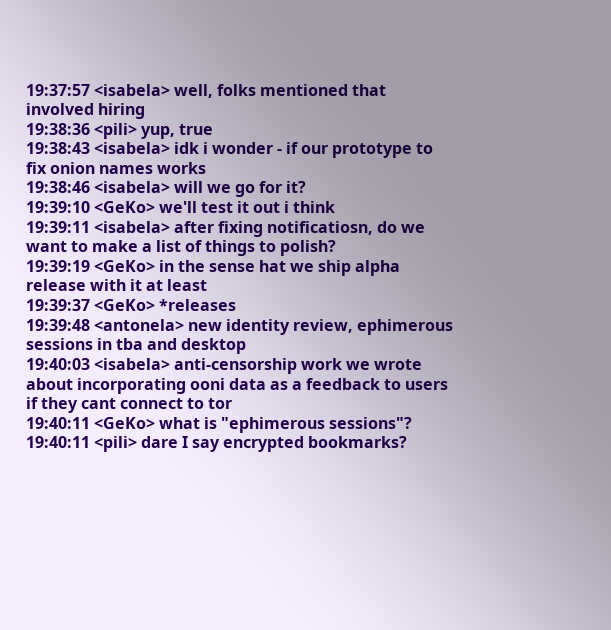19:37:57 <isabela> well, folks mentioned that involved hiring
19:38:36 <pili> yup, true
19:38:43 <isabela> idk i wonder - if our prototype to fix onion names works
19:38:46 <isabela> will we go for it?
19:39:10 <GeKo> we'll test it out i think
19:39:11 <isabela> after fixing notificatiosn, do we want to make a list of things to polish?
19:39:19 <GeKo> in the sense hat we ship alpha release with it at least
19:39:37 <GeKo> *releases
19:39:48 <antonela> new identity review, ephimerous sessions in tba and desktop
19:40:03 <isabela> anti-censorship work we wrote about incorporating ooni data as a feedback to users if they cant connect to tor
19:40:11 <GeKo> what is "ephimerous sessions"?
19:40:11 <pili> dare I say encrypted bookmarks?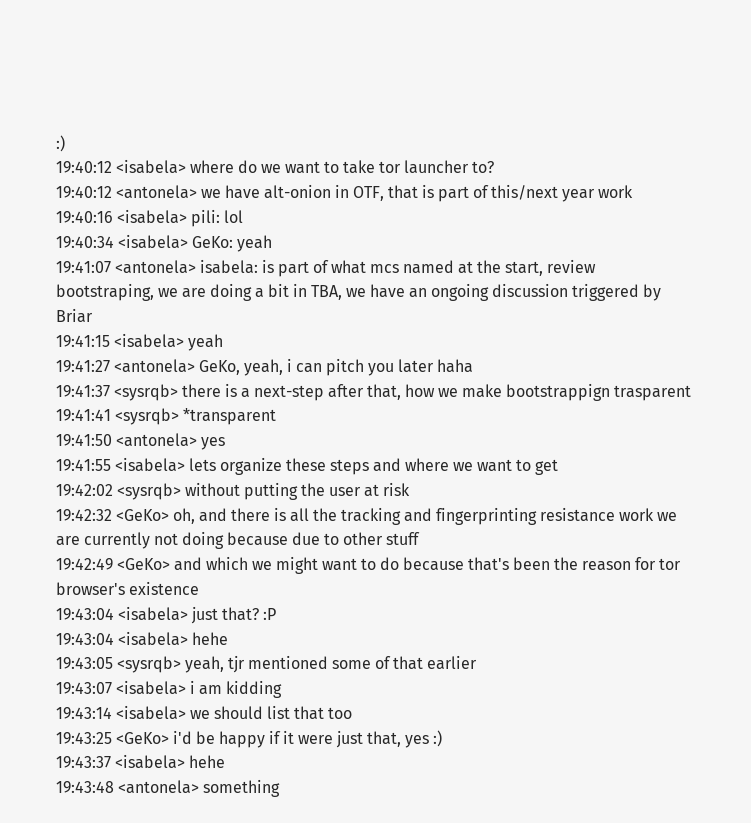:)
19:40:12 <isabela> where do we want to take tor launcher to?
19:40:12 <antonela> we have alt-onion in OTF, that is part of this/next year work
19:40:16 <isabela> pili: lol
19:40:34 <isabela> GeKo: yeah
19:41:07 <antonela> isabela: is part of what mcs named at the start, review bootstraping, we are doing a bit in TBA, we have an ongoing discussion triggered by Briar
19:41:15 <isabela> yeah
19:41:27 <antonela> GeKo, yeah, i can pitch you later haha
19:41:37 <sysrqb> there is a next-step after that, how we make bootstrappign trasparent
19:41:41 <sysrqb> *transparent
19:41:50 <antonela> yes
19:41:55 <isabela> lets organize these steps and where we want to get
19:42:02 <sysrqb> without putting the user at risk
19:42:32 <GeKo> oh, and there is all the tracking and fingerprinting resistance work we are currently not doing because due to other stuff
19:42:49 <GeKo> and which we might want to do because that's been the reason for tor browser's existence
19:43:04 <isabela> just that? :P
19:43:04 <isabela> hehe
19:43:05 <sysrqb> yeah, tjr mentioned some of that earlier
19:43:07 <isabela> i am kidding
19:43:14 <isabela> we should list that too
19:43:25 <GeKo> i'd be happy if it were just that, yes :)
19:43:37 <isabela> hehe
19:43:48 <antonela> something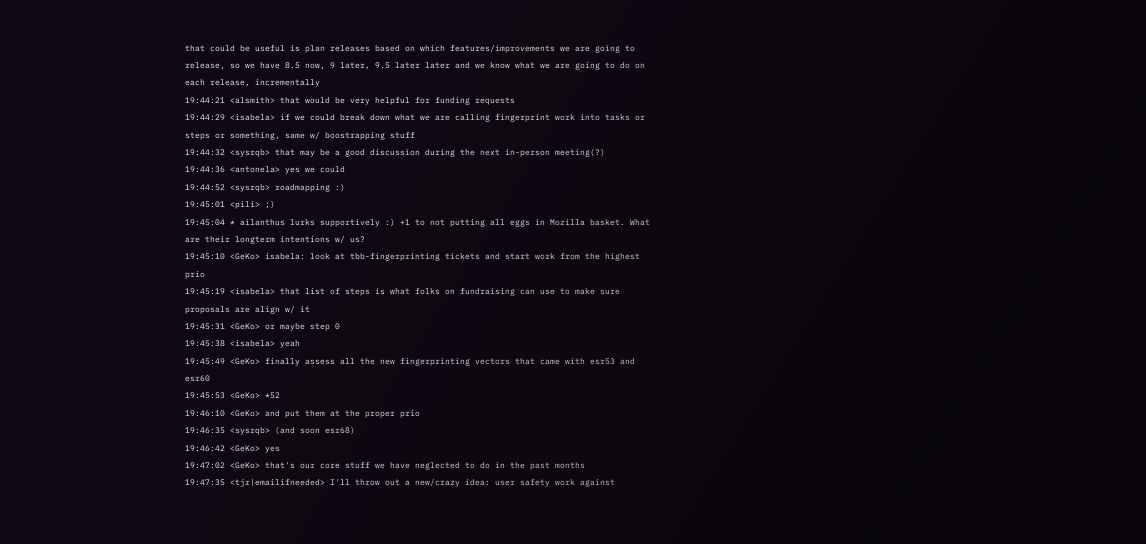that could be useful is plan releases based on which features/improvements we are going to release, so we have 8.5 now, 9 later, 9.5 later later and we know what we are going to do on each release, incrementally
19:44:21 <alsmith> that would be very helpful for funding requests
19:44:29 <isabela> if we could break down what we are calling fingerprint work into tasks or steps or something, same w/ boostrapping stuff
19:44:32 <sysrqb> that may be a good discussion during the next in-person meeting(?)
19:44:36 <antonela> yes we could
19:44:52 <sysrqb> roadmapping :)
19:45:01 <pili> ;)
19:45:04 * ailanthus lurks supportively :) +1 to not putting all eggs in Mozilla basket. What are their longterm intentions w/ us?
19:45:10 <GeKo> isabela: look at tbb-fingerprinting tickets and start work from the highest prio
19:45:19 <isabela> that list of steps is what folks on fundraising can use to make sure proposals are align w/ it
19:45:31 <GeKo> or maybe step 0
19:45:38 <isabela> yeah
19:45:49 <GeKo> finally assess all the new fingerprinting vectors that came with esr53 and esr60
19:45:53 <GeKo> *52
19:46:10 <GeKo> and put them at the proper prio
19:46:35 <sysrqb> (and soon esr68)
19:46:42 <GeKo> yes
19:47:02 <GeKo> that's our core stuff we have neglected to do in the past months
19:47:35 <tjr|emailifneeded> I'll throw out a new/crazy idea: user safety work against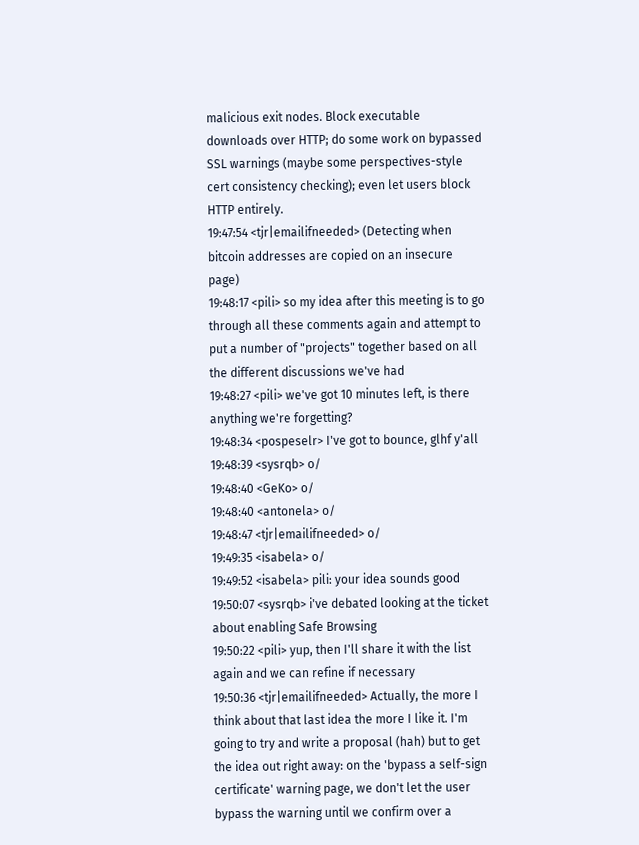malicious exit nodes. Block executable downloads over HTTP; do some work on bypassed SSL warnings (maybe some perspectives-style cert consistency checking); even let users block HTTP entirely.
19:47:54 <tjr|emailifneeded> (Detecting when bitcoin addresses are copied on an insecure page)
19:48:17 <pili> so my idea after this meeting is to go through all these comments again and attempt to put a number of "projects" together based on all the different discussions we've had
19:48:27 <pili> we've got 10 minutes left, is there anything we're forgetting?
19:48:34 <pospeselr> I've got to bounce, glhf y'all
19:48:39 <sysrqb> o/
19:48:40 <GeKo> o/
19:48:40 <antonela> o/
19:48:47 <tjr|emailifneeded> o/
19:49:35 <isabela> o/
19:49:52 <isabela> pili: your idea sounds good
19:50:07 <sysrqb> i've debated looking at the ticket about enabling Safe Browsing
19:50:22 <pili> yup, then I'll share it with the list again and we can refine if necessary
19:50:36 <tjr|emailifneeded> Actually, the more I think about that last idea the more I like it. I'm going to try and write a proposal (hah) but to get the idea out right away: on the 'bypass a self-sign certificate' warning page, we don't let the user bypass the warning until we confirm over a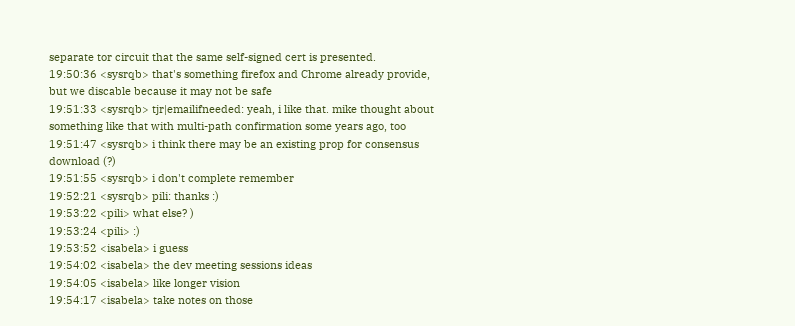separate tor circuit that the same self-signed cert is presented.
19:50:36 <sysrqb> that's something firefox and Chrome already provide, but we discable because it may not be safe
19:51:33 <sysrqb> tjr|emailifneeded: yeah, i like that. mike thought about something like that with multi-path confirmation some years ago, too
19:51:47 <sysrqb> i think there may be an existing prop for consensus download (?)
19:51:55 <sysrqb> i don't complete remember
19:52:21 <sysrqb> pili: thanks :)
19:53:22 <pili> what else? )
19:53:24 <pili> :)
19:53:52 <isabela> i guess
19:54:02 <isabela> the dev meeting sessions ideas
19:54:05 <isabela> like longer vision
19:54:17 <isabela> take notes on those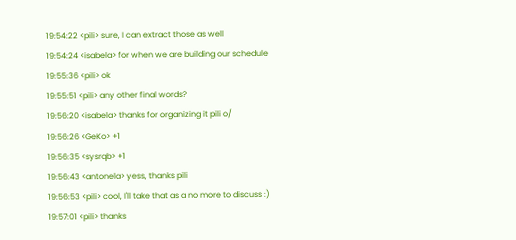19:54:22 <pili> sure, I can extract those as well
19:54:24 <isabela> for when we are building our schedule
19:55:36 <pili> ok
19:55:51 <pili> any other final words?
19:56:20 <isabela> thanks for organizing it pili o/
19:56:26 <GeKo> +1
19:56:35 <sysrqb> +1
19:56:43 <antonela> yess, thanks pili
19:56:53 <pili> cool, I'll take that as a no more to discuss :)
19:57:01 <pili> thanks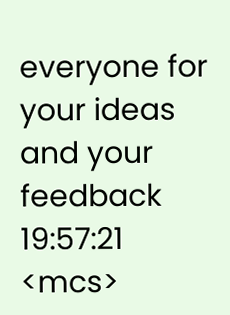everyone for your ideas and your feedback
19:57:21 <mcs>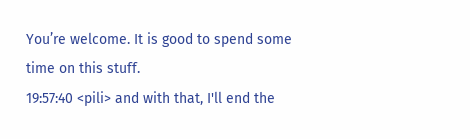You’re welcome. It is good to spend some time on this stuff.
19:57:40 <pili> and with that, I'll end the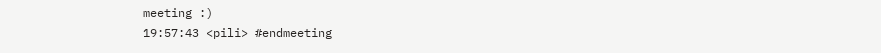meeting :)
19:57:43 <pili> #endmeeting